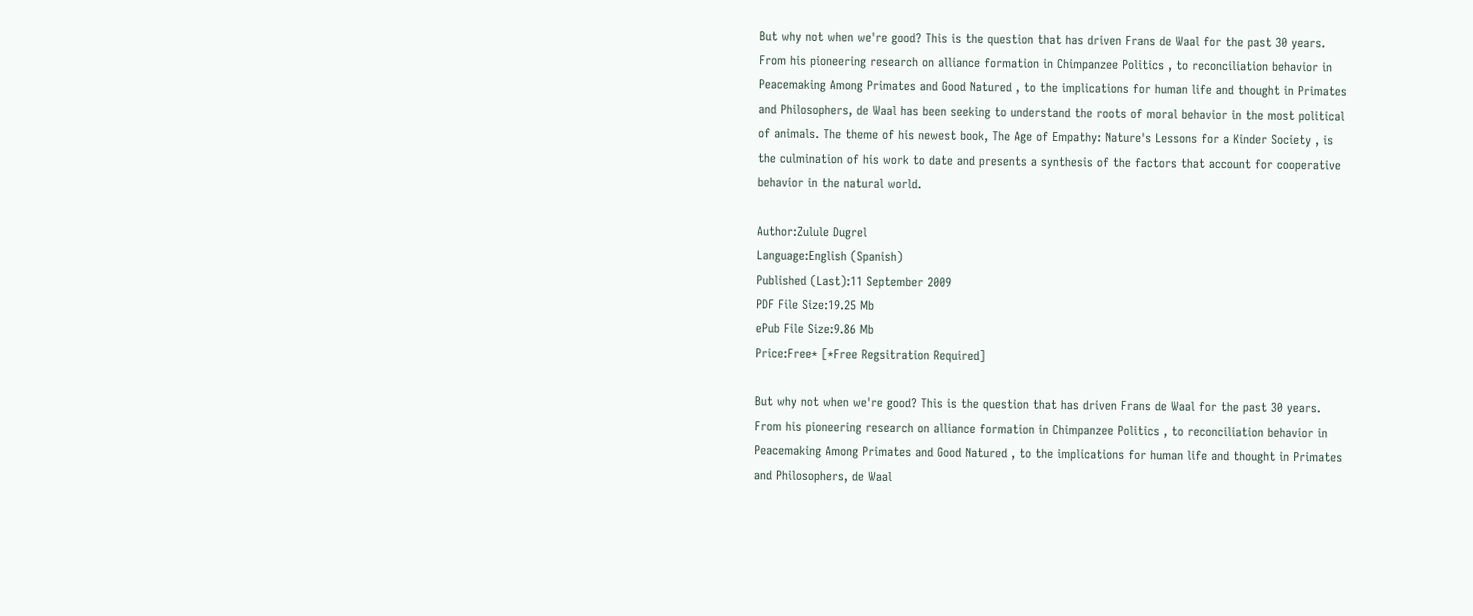But why not when we're good? This is the question that has driven Frans de Waal for the past 30 years. From his pioneering research on alliance formation in Chimpanzee Politics , to reconciliation behavior in Peacemaking Among Primates and Good Natured , to the implications for human life and thought in Primates and Philosophers, de Waal has been seeking to understand the roots of moral behavior in the most political of animals. The theme of his newest book, The Age of Empathy: Nature's Lessons for a Kinder Society , is the culmination of his work to date and presents a synthesis of the factors that account for cooperative behavior in the natural world.

Author:Zulule Dugrel
Language:English (Spanish)
Published (Last):11 September 2009
PDF File Size:19.25 Mb
ePub File Size:9.86 Mb
Price:Free* [*Free Regsitration Required]

But why not when we're good? This is the question that has driven Frans de Waal for the past 30 years. From his pioneering research on alliance formation in Chimpanzee Politics , to reconciliation behavior in Peacemaking Among Primates and Good Natured , to the implications for human life and thought in Primates and Philosophers, de Waal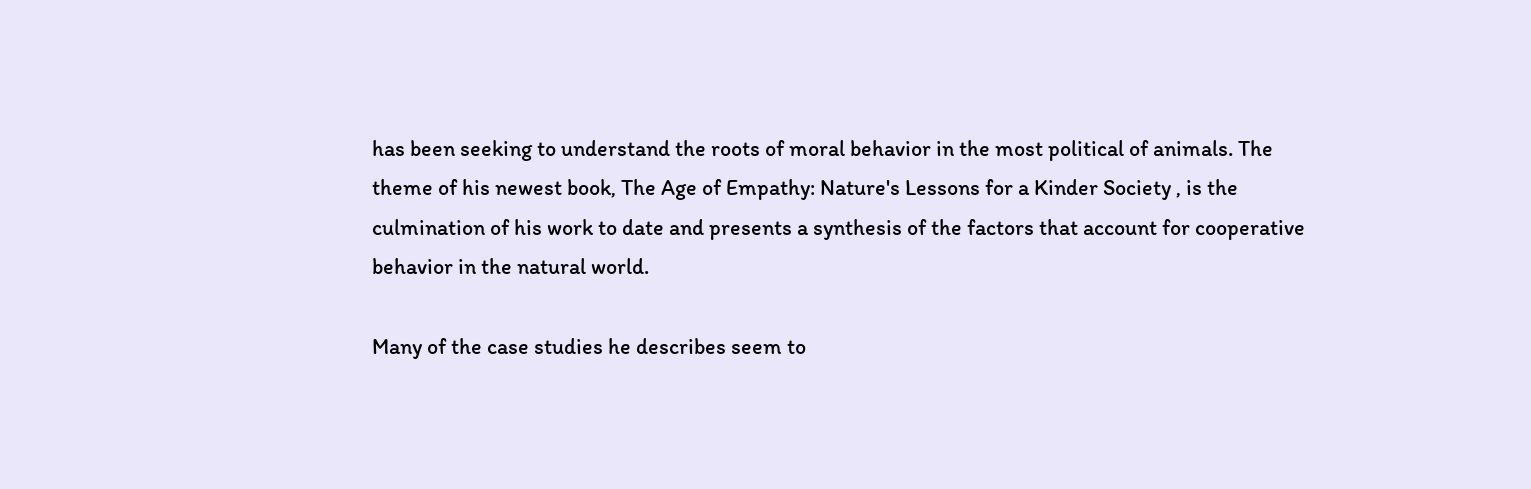has been seeking to understand the roots of moral behavior in the most political of animals. The theme of his newest book, The Age of Empathy: Nature's Lessons for a Kinder Society , is the culmination of his work to date and presents a synthesis of the factors that account for cooperative behavior in the natural world.

Many of the case studies he describes seem to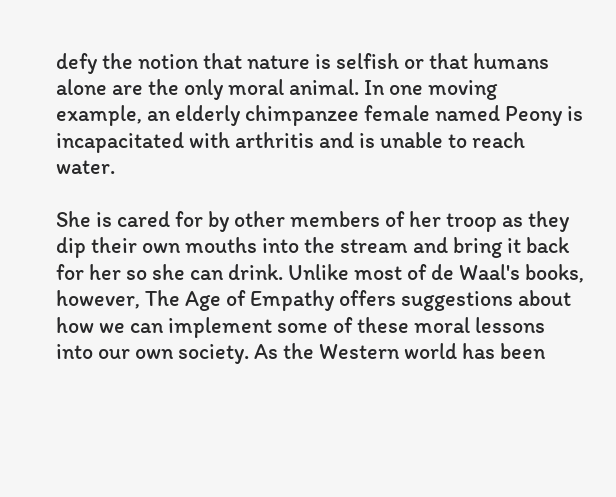defy the notion that nature is selfish or that humans alone are the only moral animal. In one moving example, an elderly chimpanzee female named Peony is incapacitated with arthritis and is unable to reach water.

She is cared for by other members of her troop as they dip their own mouths into the stream and bring it back for her so she can drink. Unlike most of de Waal's books, however, The Age of Empathy offers suggestions about how we can implement some of these moral lessons into our own society. As the Western world has been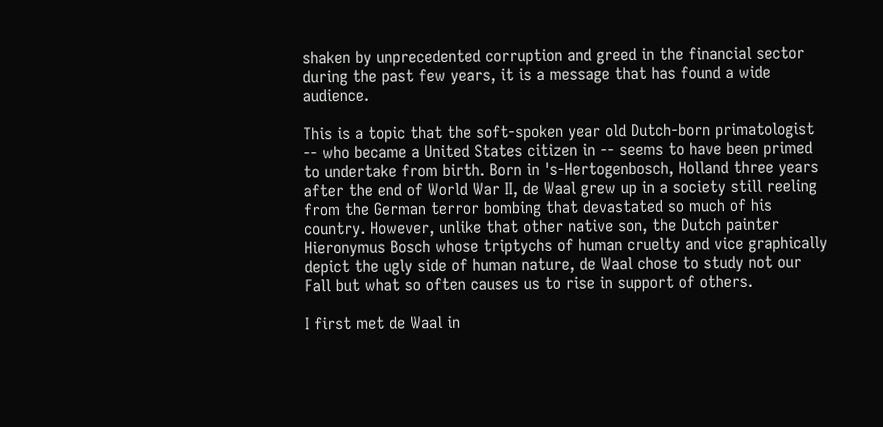shaken by unprecedented corruption and greed in the financial sector during the past few years, it is a message that has found a wide audience.

This is a topic that the soft-spoken year old Dutch-born primatologist -- who became a United States citizen in -- seems to have been primed to undertake from birth. Born in 's-Hertogenbosch, Holland three years after the end of World War II, de Waal grew up in a society still reeling from the German terror bombing that devastated so much of his country. However, unlike that other native son, the Dutch painter Hieronymus Bosch whose triptychs of human cruelty and vice graphically depict the ugly side of human nature, de Waal chose to study not our Fall but what so often causes us to rise in support of others.

I first met de Waal in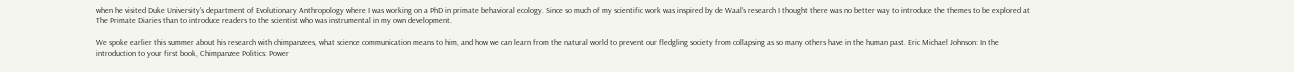when he visited Duke University's department of Evolutionary Anthropology where I was working on a PhD in primate behavioral ecology. Since so much of my scientific work was inspired by de Waal's research I thought there was no better way to introduce the themes to be explored at The Primate Diaries than to introduce readers to the scientist who was instrumental in my own development.

We spoke earlier this summer about his research with chimpanzees, what science communication means to him, and how we can learn from the natural world to prevent our fledgling society from collapsing as so many others have in the human past. Eric Michael Johnson: In the introduction to your first book, Chimpanzee Politics: Power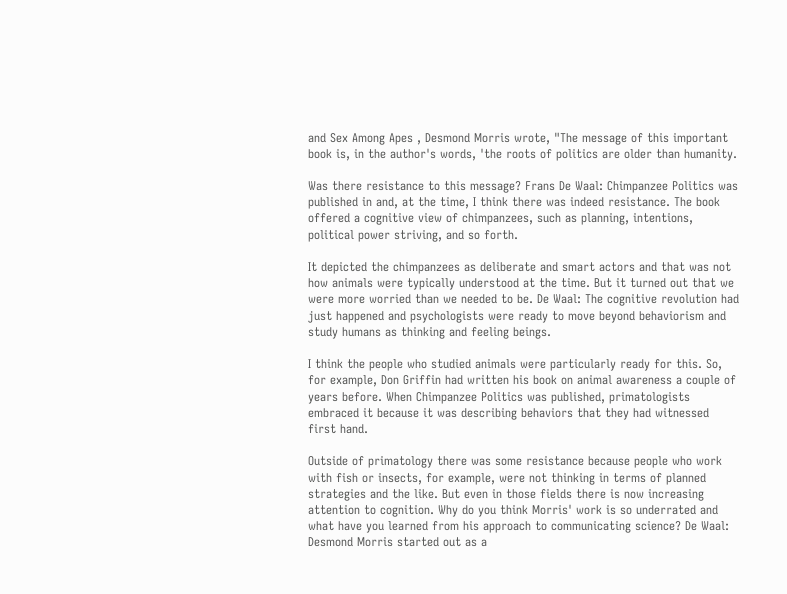and Sex Among Apes , Desmond Morris wrote, "The message of this important book is, in the author's words, 'the roots of politics are older than humanity.

Was there resistance to this message? Frans De Waal: Chimpanzee Politics was published in and, at the time, I think there was indeed resistance. The book offered a cognitive view of chimpanzees, such as planning, intentions, political power striving, and so forth.

It depicted the chimpanzees as deliberate and smart actors and that was not how animals were typically understood at the time. But it turned out that we were more worried than we needed to be. De Waal: The cognitive revolution had just happened and psychologists were ready to move beyond behaviorism and study humans as thinking and feeling beings.

I think the people who studied animals were particularly ready for this. So, for example, Don Griffin had written his book on animal awareness a couple of years before. When Chimpanzee Politics was published, primatologists embraced it because it was describing behaviors that they had witnessed first hand.

Outside of primatology there was some resistance because people who work with fish or insects, for example, were not thinking in terms of planned strategies and the like. But even in those fields there is now increasing attention to cognition. Why do you think Morris' work is so underrated and what have you learned from his approach to communicating science? De Waal: Desmond Morris started out as a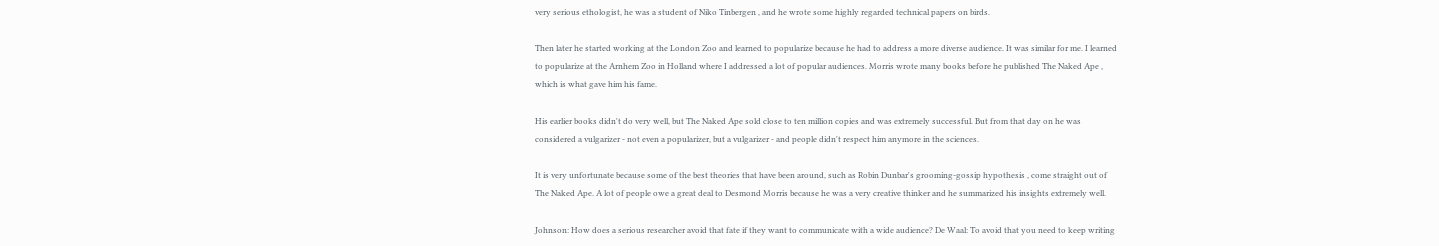very serious ethologist, he was a student of Niko Tinbergen , and he wrote some highly regarded technical papers on birds.

Then later he started working at the London Zoo and learned to popularize because he had to address a more diverse audience. It was similar for me. I learned to popularize at the Arnhem Zoo in Holland where I addressed a lot of popular audiences. Morris wrote many books before he published The Naked Ape , which is what gave him his fame.

His earlier books didn't do very well, but The Naked Ape sold close to ten million copies and was extremely successful. But from that day on he was considered a vulgarizer - not even a popularizer, but a vulgarizer - and people didn't respect him anymore in the sciences.

It is very unfortunate because some of the best theories that have been around, such as Robin Dunbar's grooming-gossip hypothesis , come straight out of The Naked Ape. A lot of people owe a great deal to Desmond Morris because he was a very creative thinker and he summarized his insights extremely well.

Johnson: How does a serious researcher avoid that fate if they want to communicate with a wide audience? De Waal: To avoid that you need to keep writing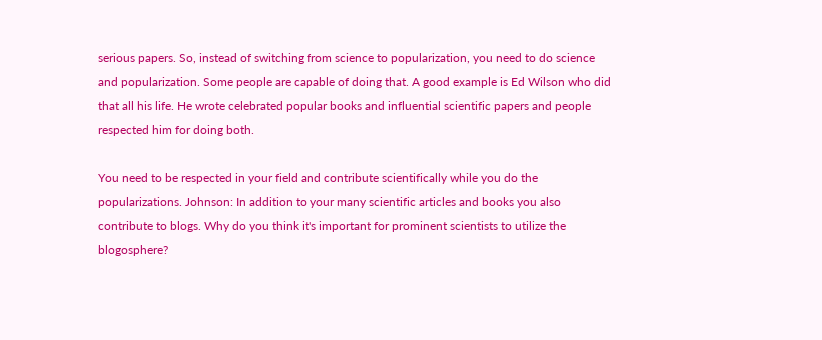serious papers. So, instead of switching from science to popularization, you need to do science and popularization. Some people are capable of doing that. A good example is Ed Wilson who did that all his life. He wrote celebrated popular books and influential scientific papers and people respected him for doing both.

You need to be respected in your field and contribute scientifically while you do the popularizations. Johnson: In addition to your many scientific articles and books you also contribute to blogs. Why do you think it's important for prominent scientists to utilize the blogosphere?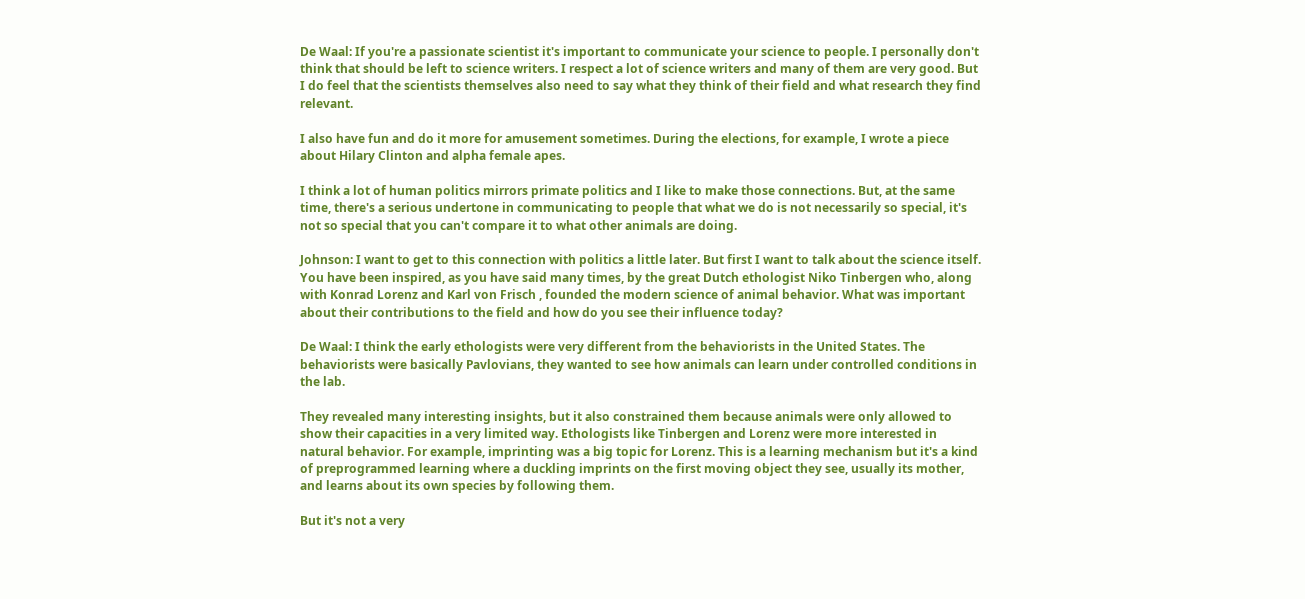De Waal: If you're a passionate scientist it's important to communicate your science to people. I personally don't think that should be left to science writers. I respect a lot of science writers and many of them are very good. But I do feel that the scientists themselves also need to say what they think of their field and what research they find relevant.

I also have fun and do it more for amusement sometimes. During the elections, for example, I wrote a piece about Hilary Clinton and alpha female apes.

I think a lot of human politics mirrors primate politics and I like to make those connections. But, at the same time, there's a serious undertone in communicating to people that what we do is not necessarily so special, it's not so special that you can't compare it to what other animals are doing.

Johnson: I want to get to this connection with politics a little later. But first I want to talk about the science itself. You have been inspired, as you have said many times, by the great Dutch ethologist Niko Tinbergen who, along with Konrad Lorenz and Karl von Frisch , founded the modern science of animal behavior. What was important about their contributions to the field and how do you see their influence today?

De Waal: I think the early ethologists were very different from the behaviorists in the United States. The behaviorists were basically Pavlovians, they wanted to see how animals can learn under controlled conditions in the lab.

They revealed many interesting insights, but it also constrained them because animals were only allowed to show their capacities in a very limited way. Ethologists like Tinbergen and Lorenz were more interested in natural behavior. For example, imprinting was a big topic for Lorenz. This is a learning mechanism but it's a kind of preprogrammed learning where a duckling imprints on the first moving object they see, usually its mother, and learns about its own species by following them.

But it's not a very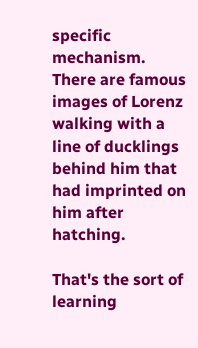specific mechanism. There are famous images of Lorenz walking with a line of ducklings behind him that had imprinted on him after hatching.

That's the sort of learning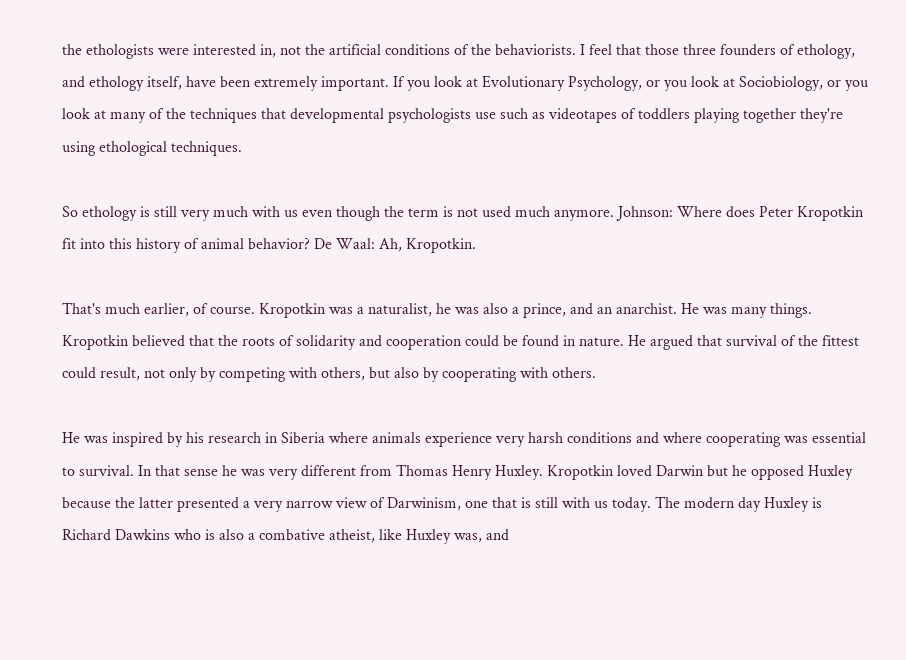the ethologists were interested in, not the artificial conditions of the behaviorists. I feel that those three founders of ethology, and ethology itself, have been extremely important. If you look at Evolutionary Psychology, or you look at Sociobiology, or you look at many of the techniques that developmental psychologists use such as videotapes of toddlers playing together they're using ethological techniques.

So ethology is still very much with us even though the term is not used much anymore. Johnson: Where does Peter Kropotkin fit into this history of animal behavior? De Waal: Ah, Kropotkin.

That's much earlier, of course. Kropotkin was a naturalist, he was also a prince, and an anarchist. He was many things. Kropotkin believed that the roots of solidarity and cooperation could be found in nature. He argued that survival of the fittest could result, not only by competing with others, but also by cooperating with others.

He was inspired by his research in Siberia where animals experience very harsh conditions and where cooperating was essential to survival. In that sense he was very different from Thomas Henry Huxley. Kropotkin loved Darwin but he opposed Huxley because the latter presented a very narrow view of Darwinism, one that is still with us today. The modern day Huxley is Richard Dawkins who is also a combative atheist, like Huxley was, and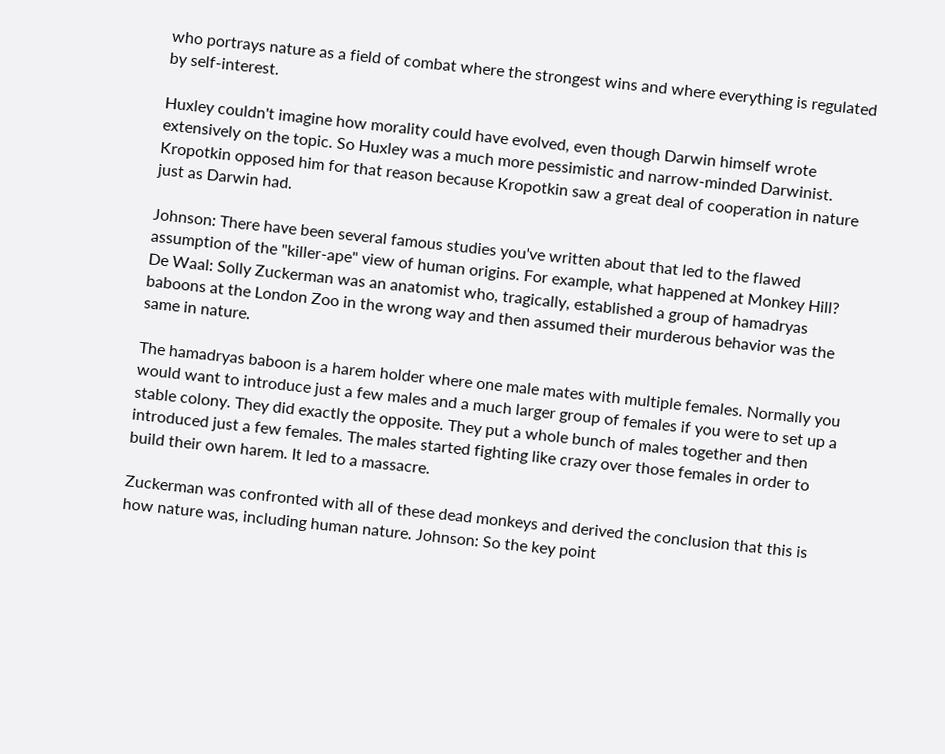who portrays nature as a field of combat where the strongest wins and where everything is regulated by self-interest.

Huxley couldn't imagine how morality could have evolved, even though Darwin himself wrote extensively on the topic. So Huxley was a much more pessimistic and narrow-minded Darwinist. Kropotkin opposed him for that reason because Kropotkin saw a great deal of cooperation in nature just as Darwin had.

Johnson: There have been several famous studies you've written about that led to the flawed assumption of the "killer-ape" view of human origins. For example, what happened at Monkey Hill? De Waal: Solly Zuckerman was an anatomist who, tragically, established a group of hamadryas baboons at the London Zoo in the wrong way and then assumed their murderous behavior was the same in nature.

The hamadryas baboon is a harem holder where one male mates with multiple females. Normally you would want to introduce just a few males and a much larger group of females if you were to set up a stable colony. They did exactly the opposite. They put a whole bunch of males together and then introduced just a few females. The males started fighting like crazy over those females in order to build their own harem. It led to a massacre.

Zuckerman was confronted with all of these dead monkeys and derived the conclusion that this is how nature was, including human nature. Johnson: So the key point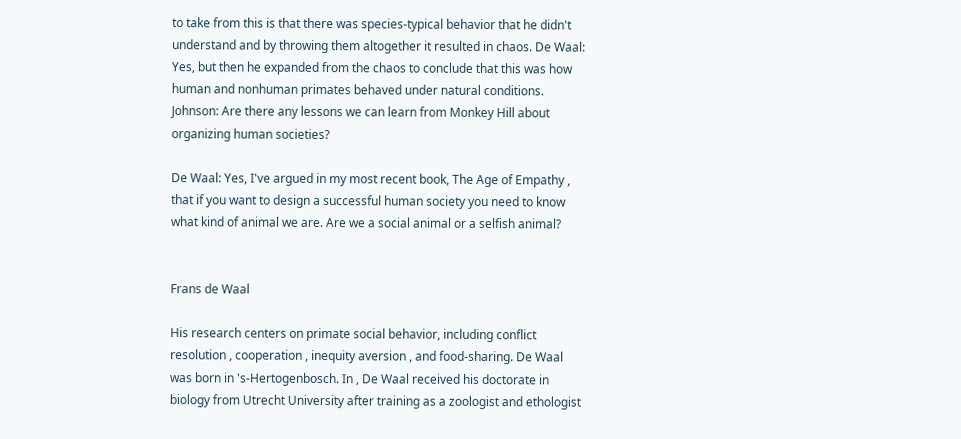to take from this is that there was species-typical behavior that he didn't understand and by throwing them altogether it resulted in chaos. De Waal: Yes, but then he expanded from the chaos to conclude that this was how human and nonhuman primates behaved under natural conditions. Johnson: Are there any lessons we can learn from Monkey Hill about organizing human societies?

De Waal: Yes, I've argued in my most recent book, The Age of Empathy , that if you want to design a successful human society you need to know what kind of animal we are. Are we a social animal or a selfish animal?


Frans de Waal

His research centers on primate social behavior, including conflict resolution , cooperation , inequity aversion , and food-sharing. De Waal was born in 's-Hertogenbosch. In , De Waal received his doctorate in biology from Utrecht University after training as a zoologist and ethologist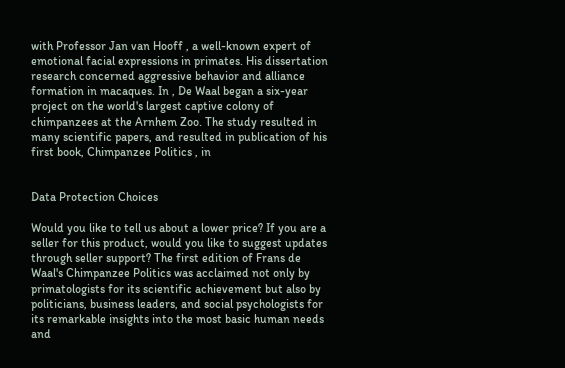with Professor Jan van Hooff , a well-known expert of emotional facial expressions in primates. His dissertation research concerned aggressive behavior and alliance formation in macaques. In , De Waal began a six-year project on the world's largest captive colony of chimpanzees at the Arnhem Zoo. The study resulted in many scientific papers, and resulted in publication of his first book, Chimpanzee Politics , in


Data Protection Choices

Would you like to tell us about a lower price? If you are a seller for this product, would you like to suggest updates through seller support? The first edition of Frans de Waal's Chimpanzee Politics was acclaimed not only by primatologists for its scientific achievement but also by politicians, business leaders, and social psychologists for its remarkable insights into the most basic human needs and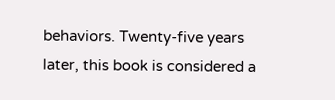behaviors. Twenty-five years later, this book is considered a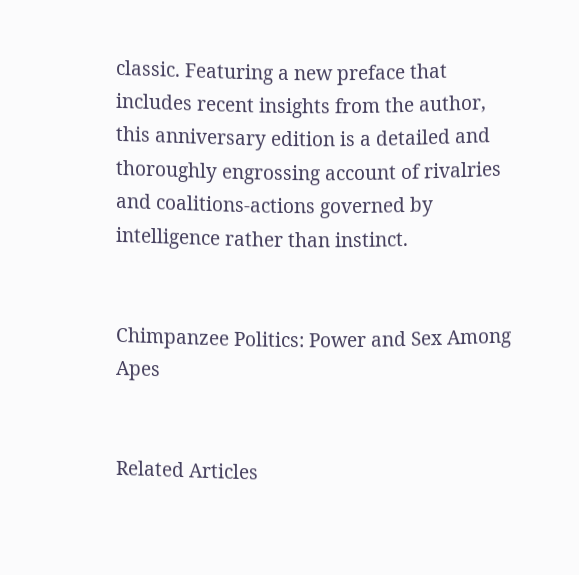classic. Featuring a new preface that includes recent insights from the author, this anniversary edition is a detailed and thoroughly engrossing account of rivalries and coalitions-actions governed by intelligence rather than instinct.


Chimpanzee Politics: Power and Sex Among Apes


Related Articles